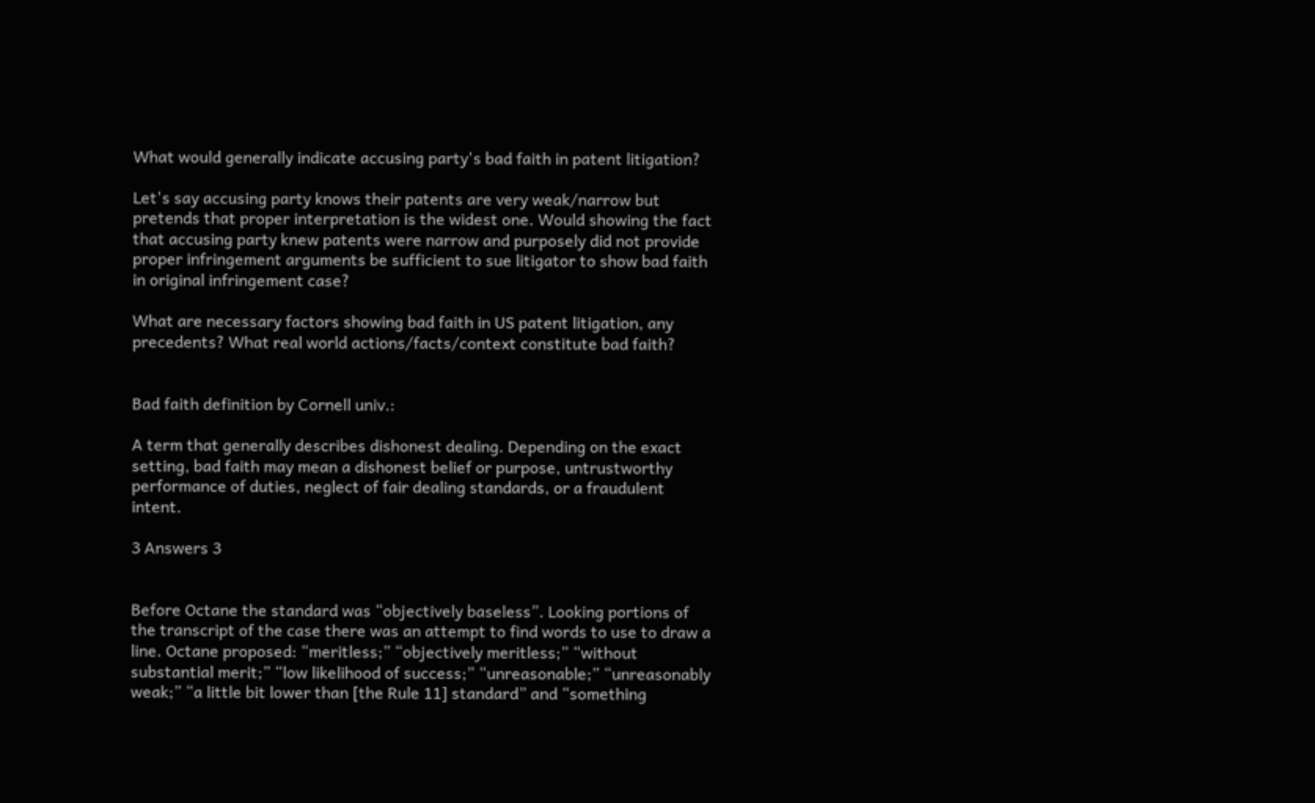What would generally indicate accusing party's bad faith in patent litigation?

Let's say accusing party knows their patents are very weak/narrow but pretends that proper interpretation is the widest one. Would showing the fact that accusing party knew patents were narrow and purposely did not provide proper infringement arguments be sufficient to sue litigator to show bad faith in original infringement case?

What are necessary factors showing bad faith in US patent litigation, any precedents? What real world actions/facts/context constitute bad faith?


Bad faith definition by Cornell univ.:

A term that generally describes dishonest dealing. Depending on the exact setting, bad faith may mean a dishonest belief or purpose, untrustworthy performance of duties, neglect of fair dealing standards, or a fraudulent intent.

3 Answers 3


Before Octane the standard was “objectively baseless”. Looking portions of the transcript of the case there was an attempt to find words to use to draw a line. Octane proposed: “meritless;” “objectively meritless;” “without substantial merit;” “low likelihood of success;” “unreasonable;” “unreasonably weak;” “a little bit lower than [the Rule 11] standard” and “something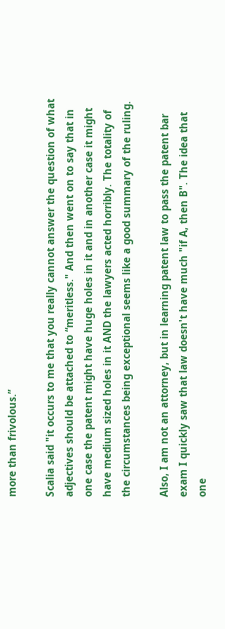more than frivolous.”

Scalia said "it occurs to me that you really cannot answer the question of what adjectives should be attached to “meritless." And then went on to say that in one case the patent might have huge holes in it and in another case it might have medium sized holes in it AND the lawyers acted horribly. The totality of the circumstances being exceptional seems like a good summary of the ruling.

Also, I am not an attorney, but in learning patent law to pass the patent bar exam I quickly saw that law doesn't have much "if A, then B". The idea that one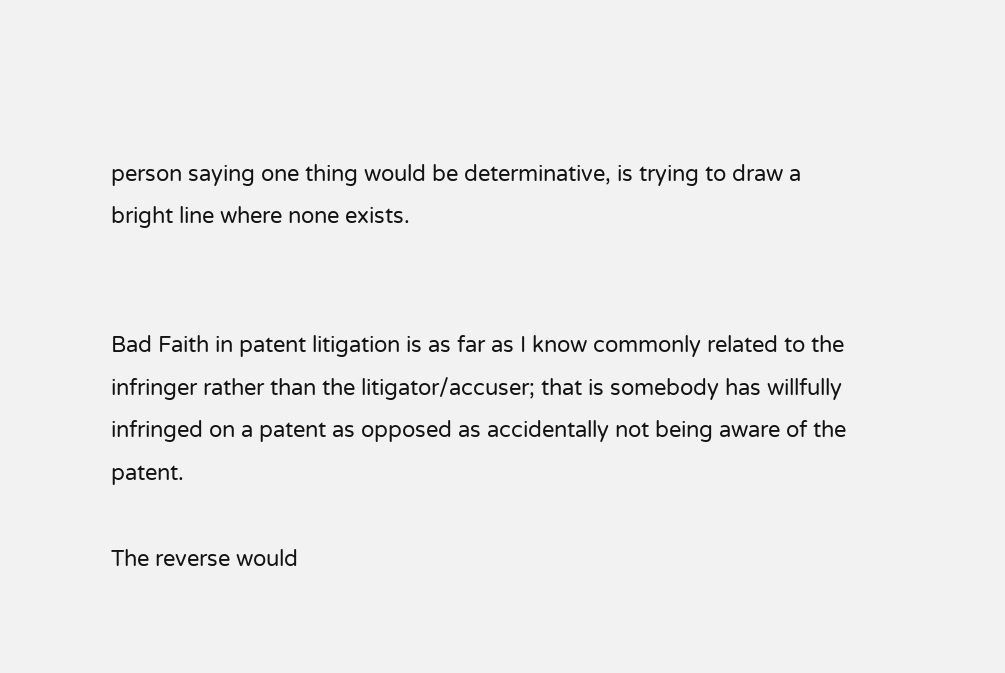person saying one thing would be determinative, is trying to draw a bright line where none exists.


Bad Faith in patent litigation is as far as I know commonly related to the infringer rather than the litigator/accuser; that is somebody has willfully infringed on a patent as opposed as accidentally not being aware of the patent.

The reverse would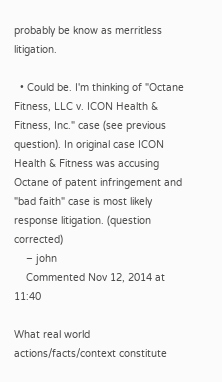probably be know as merritless litigation.

  • Could be. I'm thinking of "Octane Fitness, LLC v. ICON Health & Fitness, Inc." case (see previous question). In original case ICON Health & Fitness was accusing Octane of patent infringement and "bad faith" case is most likely response litigation. (question corrected)
    – john
    Commented Nov 12, 2014 at 11:40

What real world actions/facts/context constitute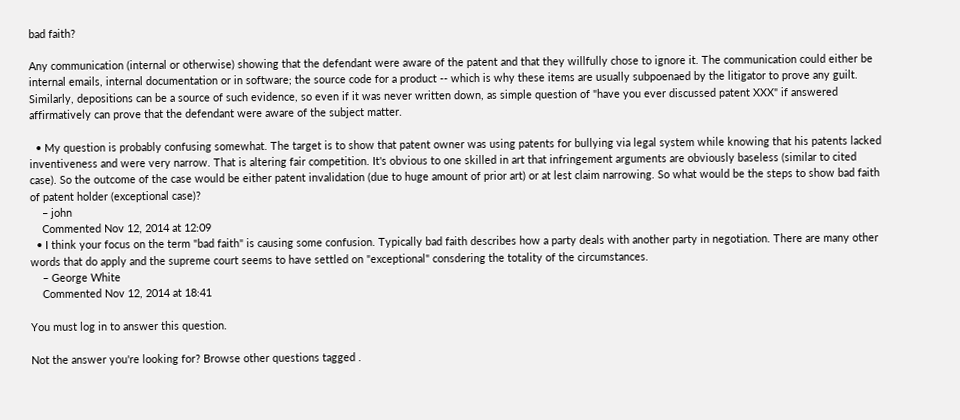bad faith?

Any communication (internal or otherwise) showing that the defendant were aware of the patent and that they willfully chose to ignore it. The communication could either be internal emails, internal documentation or in software; the source code for a product -- which is why these items are usually subpoenaed by the litigator to prove any guilt. Similarly, depositions can be a source of such evidence, so even if it was never written down, as simple question of "have you ever discussed patent XXX" if answered affirmatively can prove that the defendant were aware of the subject matter.

  • My question is probably confusing somewhat. The target is to show that patent owner was using patents for bullying via legal system while knowing that his patents lacked inventiveness and were very narrow. That is altering fair competition. It's obvious to one skilled in art that infringement arguments are obviously baseless (similar to cited case). So the outcome of the case would be either patent invalidation (due to huge amount of prior art) or at lest claim narrowing. So what would be the steps to show bad faith of patent holder (exceptional case)?
    – john
    Commented Nov 12, 2014 at 12:09
  • I think your focus on the term "bad faith" is causing some confusion. Typically bad faith describes how a party deals with another party in negotiation. There are many other words that do apply and the supreme court seems to have settled on "exceptional" consdering the totality of the circumstances.
    – George White
    Commented Nov 12, 2014 at 18:41

You must log in to answer this question.

Not the answer you're looking for? Browse other questions tagged .